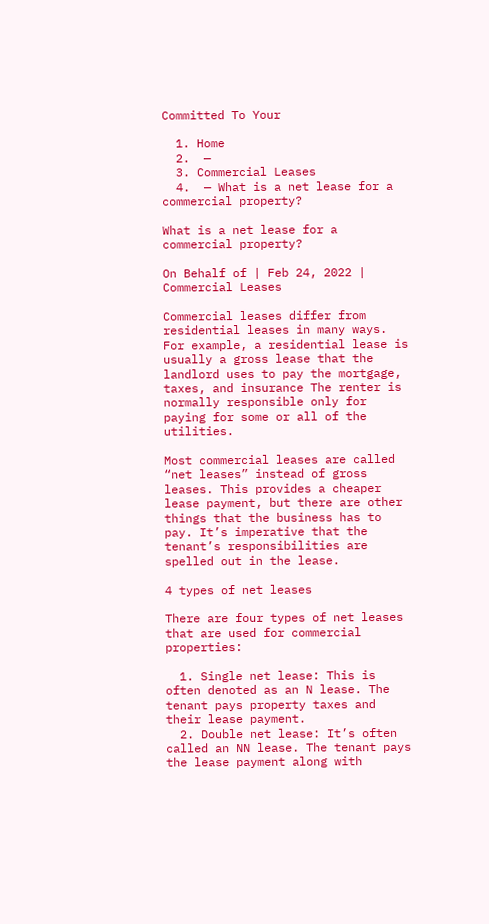Committed To Your

  1. Home
  2.  —
  3. Commercial Leases
  4.  — What is a net lease for a commercial property?

What is a net lease for a commercial property?

On Behalf of | Feb 24, 2022 | Commercial Leases

Commercial leases differ from residential leases in many ways. For example, a residential lease is usually a gross lease that the landlord uses to pay the mortgage, taxes, and insurance The renter is normally responsible only for paying for some or all of the utilities.

Most commercial leases are called “net leases” instead of gross leases. This provides a cheaper lease payment, but there are other things that the business has to pay. It’s imperative that the tenant’s responsibilities are spelled out in the lease.

4 types of net leases

There are four types of net leases that are used for commercial properties:

  1. Single net lease: This is often denoted as an N lease. The tenant pays property taxes and their lease payment.
  2. Double net lease: It’s often called an NN lease. The tenant pays the lease payment along with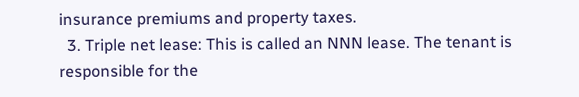insurance premiums and property taxes.
  3. Triple net lease: This is called an NNN lease. The tenant is responsible for the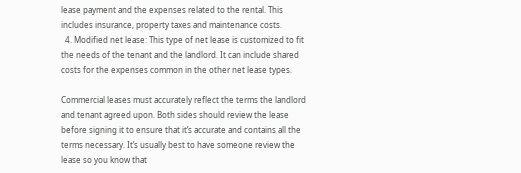lease payment and the expenses related to the rental. This includes insurance, property taxes and maintenance costs.
  4. Modified net lease: This type of net lease is customized to fit the needs of the tenant and the landlord. It can include shared costs for the expenses common in the other net lease types.

Commercial leases must accurately reflect the terms the landlord and tenant agreed upon. Both sides should review the lease before signing it to ensure that it’s accurate and contains all the terms necessary. It’s usually best to have someone review the lease so you know that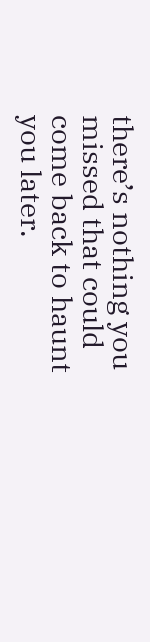there’s nothing you missed that could come back to haunt you later.